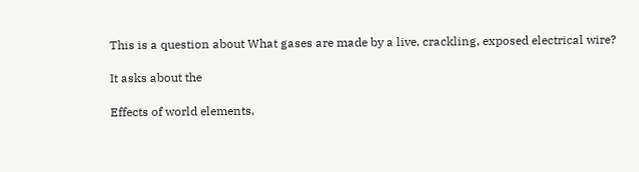This is a question about What gases are made by a live, crackling, exposed electrical wire?

It asks about the

Effects of world elements,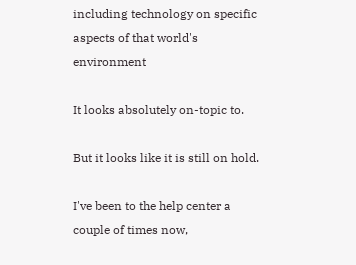including technology on specific aspects of that world's environment

It looks absolutely on-topic to.

But it looks like it is still on hold.

I've been to the help center a couple of times now,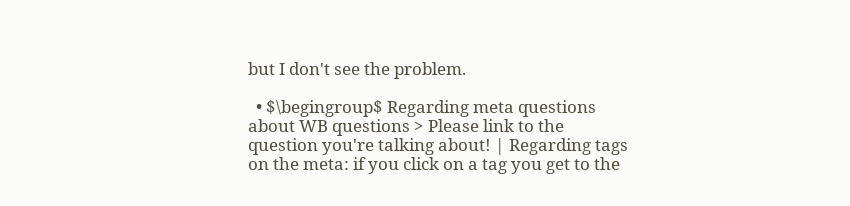but I don't see the problem.

  • $\begingroup$ Regarding meta questions about WB questions > Please link to the question you're talking about! | Regarding tags on the meta: if you click on a tag you get to the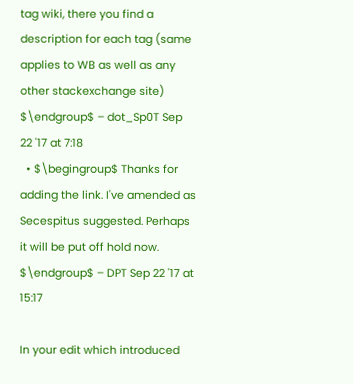tag wiki, there you find a description for each tag (same applies to WB as well as any other stackexchange site) $\endgroup$ – dot_Sp0T Sep 22 '17 at 7:18
  • $\begingroup$ Thanks for adding the link. I've amended as Secespitus suggested. Perhaps it will be put off hold now. $\endgroup$ – DPT Sep 22 '17 at 15:17

In your edit which introduced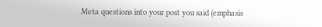Meta questions into your post you said (emphasis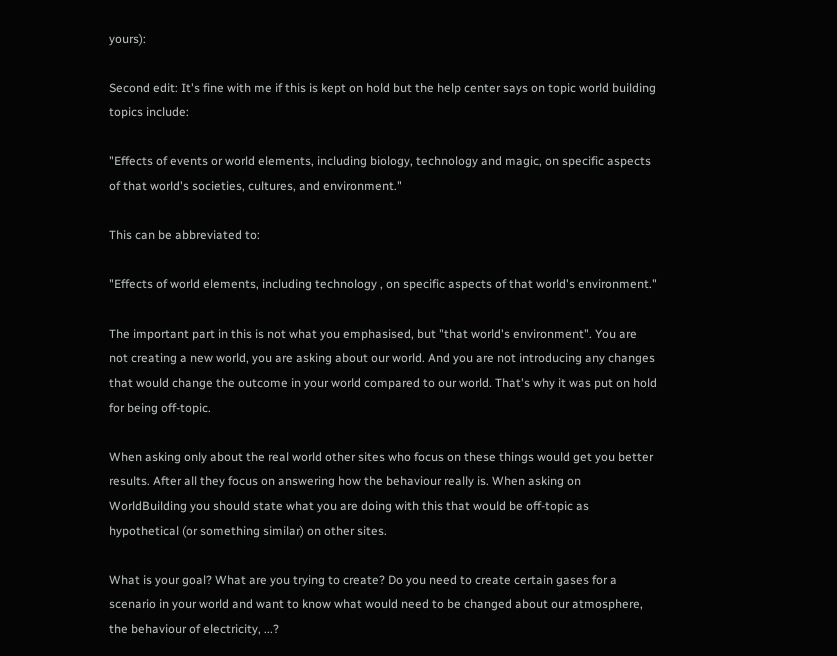yours):

Second edit: It's fine with me if this is kept on hold but the help center says on topic world building topics include:

"Effects of events or world elements, including biology, technology and magic, on specific aspects of that world's societies, cultures, and environment."

This can be abbreviated to:

"Effects of world elements, including technology , on specific aspects of that world's environment."

The important part in this is not what you emphasised, but "that world's environment". You are not creating a new world, you are asking about our world. And you are not introducing any changes that would change the outcome in your world compared to our world. That's why it was put on hold for being off-topic.

When asking only about the real world other sites who focus on these things would get you better results. After all they focus on answering how the behaviour really is. When asking on WorldBuilding you should state what you are doing with this that would be off-topic as hypothetical (or something similar) on other sites.

What is your goal? What are you trying to create? Do you need to create certain gases for a scenario in your world and want to know what would need to be changed about our atmosphere, the behaviour of electricity, ...?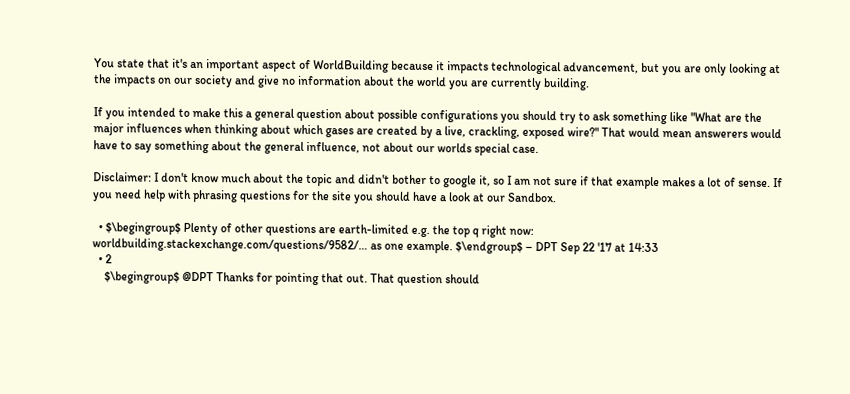You state that it's an important aspect of WorldBuilding because it impacts technological advancement, but you are only looking at the impacts on our society and give no information about the world you are currently building.

If you intended to make this a general question about possible configurations you should try to ask something like "What are the major influences when thinking about which gases are created by a live, crackling, exposed wire?" That would mean answerers would have to say something about the general influence, not about our worlds special case.

Disclaimer: I don't know much about the topic and didn't bother to google it, so I am not sure if that example makes a lot of sense. If you need help with phrasing questions for the site you should have a look at our Sandbox.

  • $\begingroup$ Plenty of other questions are earth-limited e.g. the top q right now: worldbuilding.stackexchange.com/questions/9582/… as one example. $\endgroup$ – DPT Sep 22 '17 at 14:33
  • 2
    $\begingroup$ @DPT Thanks for pointing that out. That question should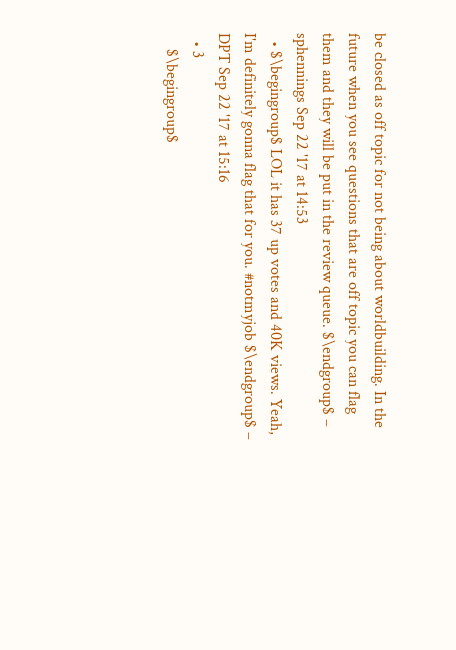be closed as off topic for not being about worldbuilding. In the future when you see questions that are off topic you can flag them and they will be put in the review queue. $\endgroup$ – sphennings Sep 22 '17 at 14:53
  • $\begingroup$ LOL it has 37 up votes and 40K views. Yeah, I'm definitely gonna flag that for you. #notmyjob $\endgroup$ – DPT Sep 22 '17 at 15:16
  • 3
    $\begingroup$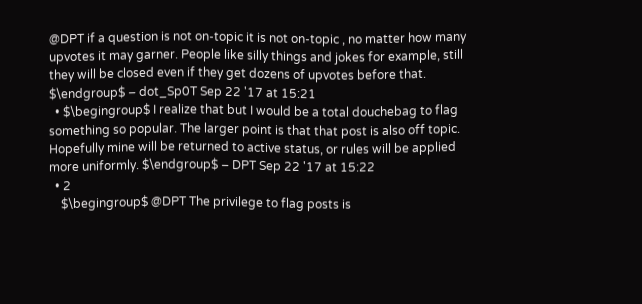@DPT if a question is not on-topic it is not on-topic , no matter how many upvotes it may garner. People like silly things and jokes for example, still they will be closed even if they get dozens of upvotes before that. $\endgroup$ – dot_Sp0T Sep 22 '17 at 15:21
  • $\begingroup$ I realize that but I would be a total douchebag to flag something so popular. The larger point is that that post is also off topic. Hopefully mine will be returned to active status, or rules will be applied more uniformly. $\endgroup$ – DPT Sep 22 '17 at 15:22
  • 2
    $\begingroup$ @DPT The privilege to flag posts is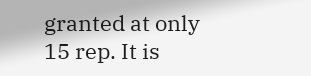granted at only 15 rep. It is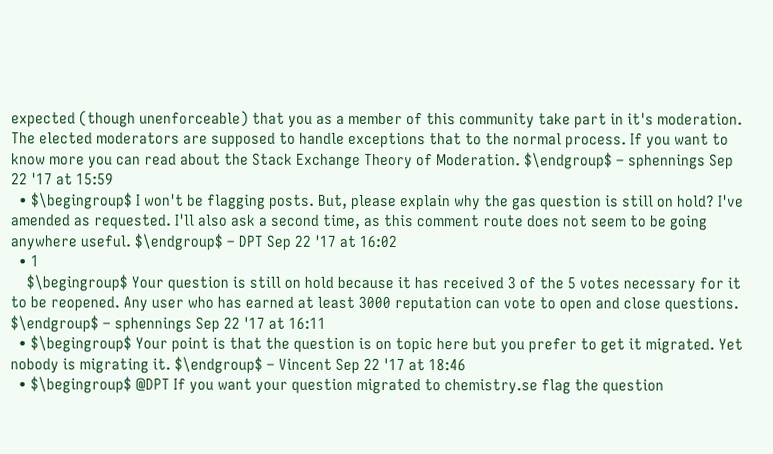expected (though unenforceable) that you as a member of this community take part in it's moderation. The elected moderators are supposed to handle exceptions that to the normal process. If you want to know more you can read about the Stack Exchange Theory of Moderation. $\endgroup$ – sphennings Sep 22 '17 at 15:59
  • $\begingroup$ I won't be flagging posts. But, please explain why the gas question is still on hold? I've amended as requested. I'll also ask a second time, as this comment route does not seem to be going anywhere useful. $\endgroup$ – DPT Sep 22 '17 at 16:02
  • 1
    $\begingroup$ Your question is still on hold because it has received 3 of the 5 votes necessary for it to be reopened. Any user who has earned at least 3000 reputation can vote to open and close questions. $\endgroup$ – sphennings Sep 22 '17 at 16:11
  • $\begingroup$ Your point is that the question is on topic here but you prefer to get it migrated. Yet nobody is migrating it. $\endgroup$ – Vincent Sep 22 '17 at 18:46
  • $\begingroup$ @DPT If you want your question migrated to chemistry.se flag the question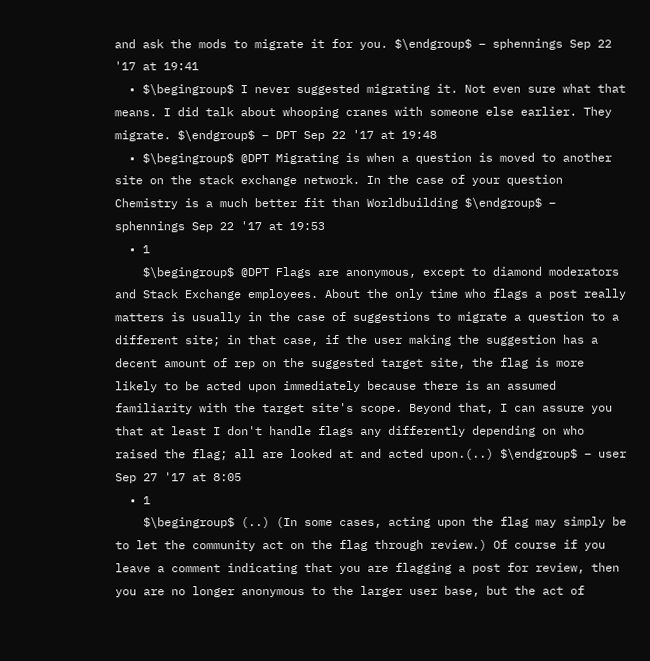and ask the mods to migrate it for you. $\endgroup$ – sphennings Sep 22 '17 at 19:41
  • $\begingroup$ I never suggested migrating it. Not even sure what that means. I did talk about whooping cranes with someone else earlier. They migrate. $\endgroup$ – DPT Sep 22 '17 at 19:48
  • $\begingroup$ @DPT Migrating is when a question is moved to another site on the stack exchange network. In the case of your question Chemistry is a much better fit than Worldbuilding $\endgroup$ – sphennings Sep 22 '17 at 19:53
  • 1
    $\begingroup$ @DPT Flags are anonymous, except to diamond moderators and Stack Exchange employees. About the only time who flags a post really matters is usually in the case of suggestions to migrate a question to a different site; in that case, if the user making the suggestion has a decent amount of rep on the suggested target site, the flag is more likely to be acted upon immediately because there is an assumed familiarity with the target site's scope. Beyond that, I can assure you that at least I don't handle flags any differently depending on who raised the flag; all are looked at and acted upon.(..) $\endgroup$ – user Sep 27 '17 at 8:05
  • 1
    $\begingroup$ (..) (In some cases, acting upon the flag may simply be to let the community act on the flag through review.) Of course if you leave a comment indicating that you are flagging a post for review, then you are no longer anonymous to the larger user base, but the act of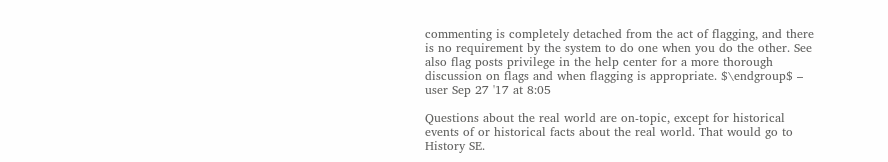commenting is completely detached from the act of flagging, and there is no requirement by the system to do one when you do the other. See also flag posts privilege in the help center for a more thorough discussion on flags and when flagging is appropriate. $\endgroup$ – user Sep 27 '17 at 8:05

Questions about the real world are on-topic, except for historical events of or historical facts about the real world. That would go to History SE.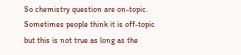So chemistry question are on-topic. Sometimes people think it is off-topic but this is not true as long as the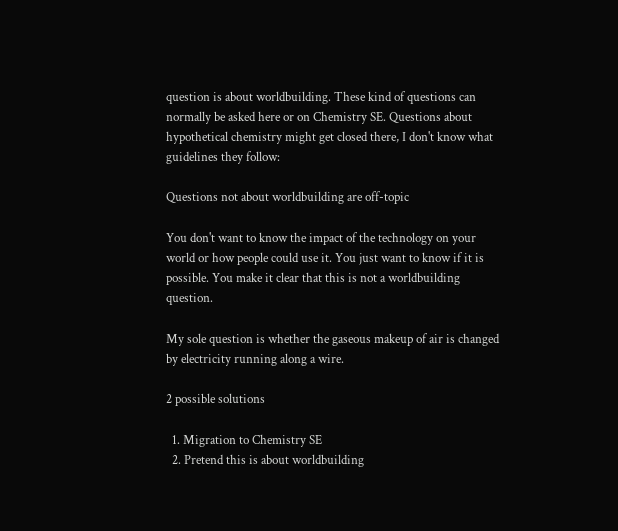question is about worldbuilding. These kind of questions can normally be asked here or on Chemistry SE. Questions about hypothetical chemistry might get closed there, I don't know what guidelines they follow:

Questions not about worldbuilding are off-topic

You don't want to know the impact of the technology on your world or how people could use it. You just want to know if it is possible. You make it clear that this is not a worldbuilding question.

My sole question is whether the gaseous makeup of air is changed by electricity running along a wire.

2 possible solutions

  1. Migration to Chemistry SE
  2. Pretend this is about worldbuilding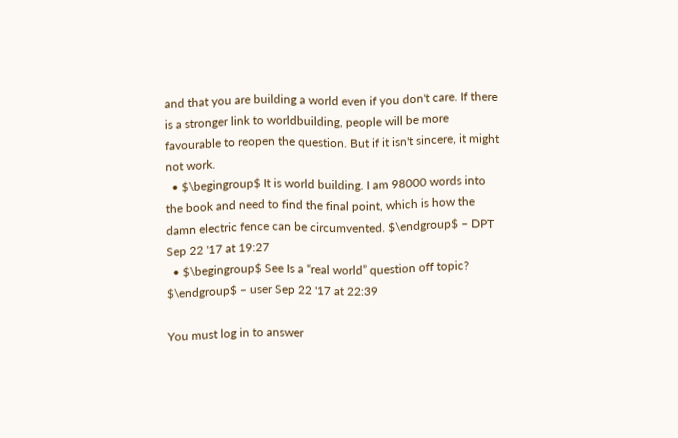and that you are building a world even if you don't care. If there is a stronger link to worldbuilding, people will be more favourable to reopen the question. But if it isn't sincere, it might not work.
  • $\begingroup$ It is world building. I am 98000 words into the book and need to find the final point, which is how the damn electric fence can be circumvented. $\endgroup$ – DPT Sep 22 '17 at 19:27
  • $\begingroup$ See Is a “real world” question off topic? $\endgroup$ – user Sep 22 '17 at 22:39

You must log in to answer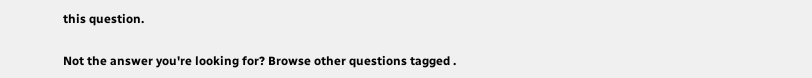this question.

Not the answer you're looking for? Browse other questions tagged .